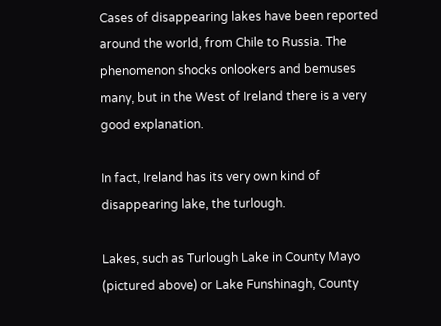Cases of disappearing lakes have been reported around the world, from Chile to Russia. The phenomenon shocks onlookers and bemuses many, but in the West of Ireland there is a very good explanation.

In fact, Ireland has its very own kind of disappearing lake, the turlough.

Lakes, such as Turlough Lake in County Mayo (pictured above) or Lake Funshinagh, County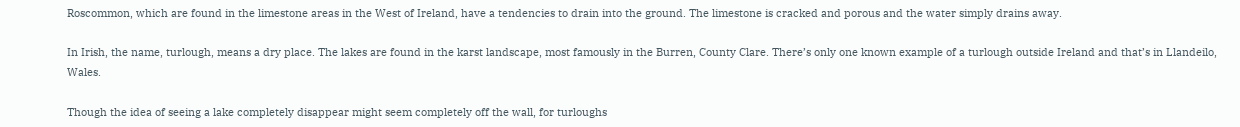Roscommon, which are found in the limestone areas in the West of Ireland, have a tendencies to drain into the ground. The limestone is cracked and porous and the water simply drains away.

In Irish, the name, turlough, means a dry place. The lakes are found in the karst landscape, most famously in the Burren, County Clare. There’s only one known example of a turlough outside Ireland and that’s in Llandeilo, Wales.

Though the idea of seeing a lake completely disappear might seem completely off the wall, for turloughs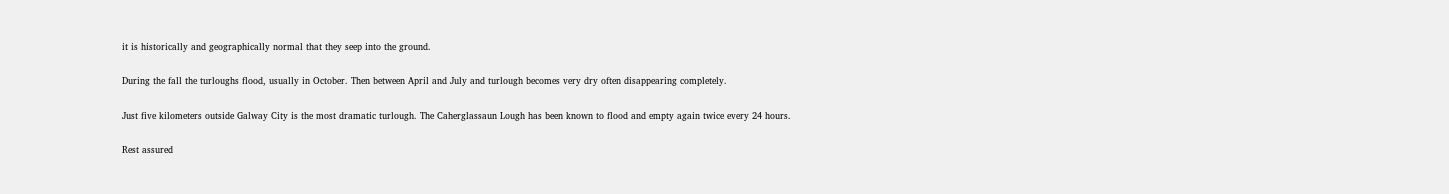it is historically and geographically normal that they seep into the ground.

During the fall the turloughs flood, usually in October. Then between April and July and turlough becomes very dry often disappearing completely.

Just five kilometers outside Galway City is the most dramatic turlough. The Caherglassaun Lough has been known to flood and empty again twice every 24 hours.

Rest assured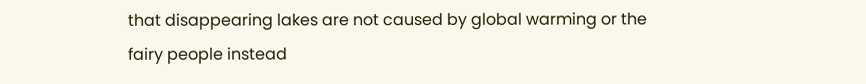that disappearing lakes are not caused by global warming or the fairy people instead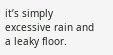it’s simply excessive rain and a leaky floor.